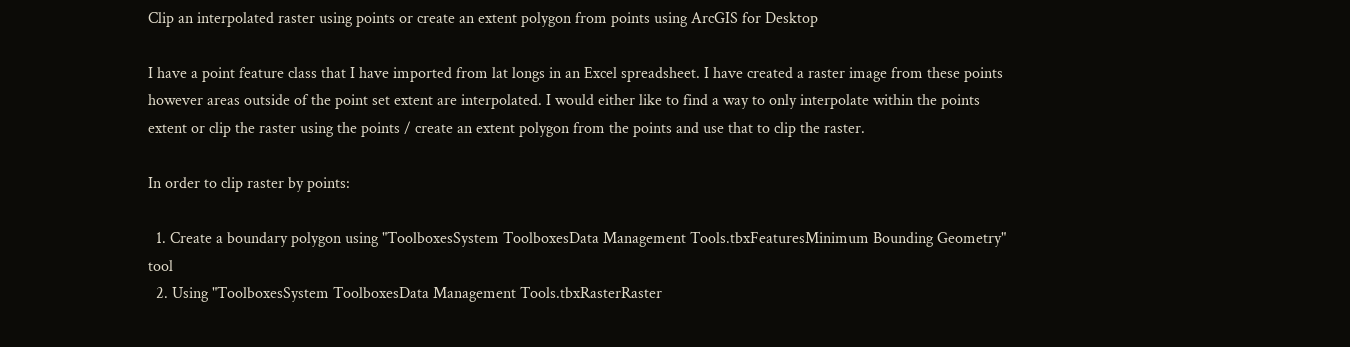Clip an interpolated raster using points or create an extent polygon from points using ArcGIS for Desktop

I have a point feature class that I have imported from lat longs in an Excel spreadsheet. I have created a raster image from these points however areas outside of the point set extent are interpolated. I would either like to find a way to only interpolate within the points extent or clip the raster using the points / create an extent polygon from the points and use that to clip the raster.

In order to clip raster by points:

  1. Create a boundary polygon using "ToolboxesSystem ToolboxesData Management Tools.tbxFeaturesMinimum Bounding Geometry" tool
  2. Using "ToolboxesSystem ToolboxesData Management Tools.tbxRasterRaster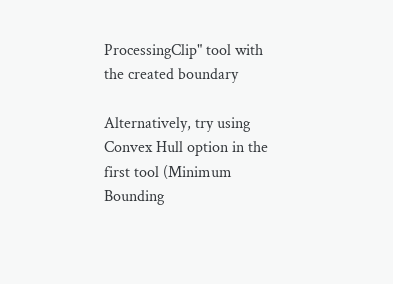ProcessingClip" tool with the created boundary

Alternatively, try using Convex Hull option in the first tool (Minimum Bounding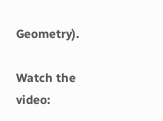Geometry).

Watch the video: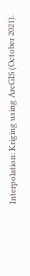Interpolation: Kriging using ArcGIS (October 2021).